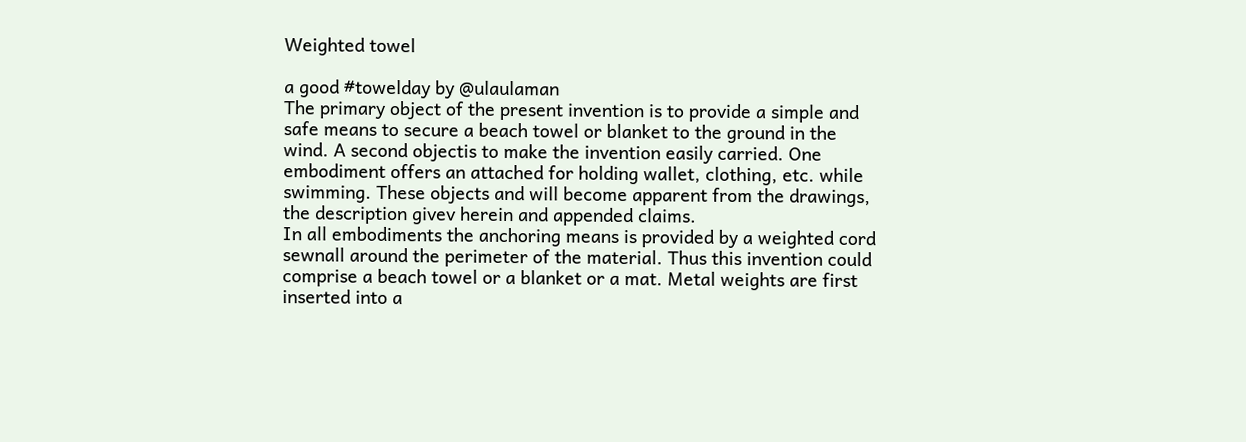Weighted towel

a good #towelday by @ulaulaman
The primary object of the present invention is to provide a simple and safe means to secure a beach towel or blanket to the ground in the wind. A second objectis to make the invention easily carried. One embodiment offers an attached for holding wallet, clothing, etc. while swimming. These objects and will become apparent from the drawings, the description givev herein and appended claims.
In all embodiments the anchoring means is provided by a weighted cord sewnall around the perimeter of the material. Thus this invention could comprise a beach towel or a blanket or a mat. Metal weights are first inserted into a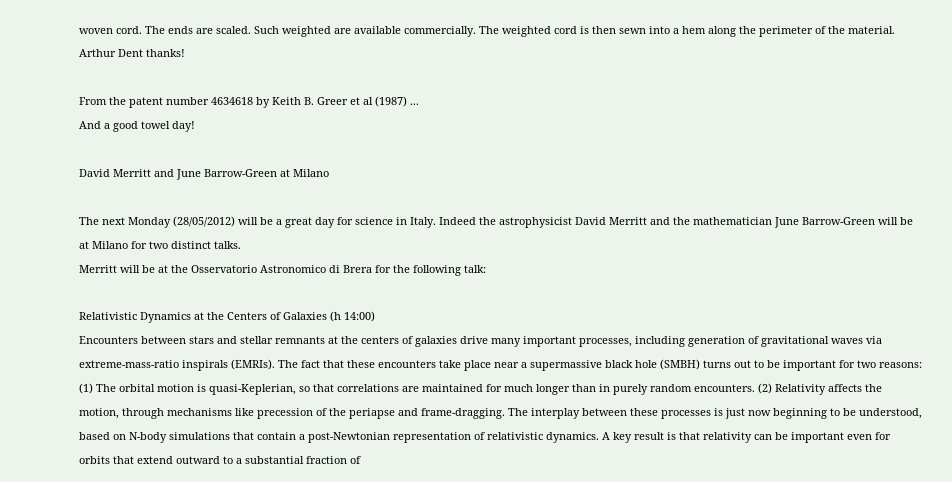woven cord. The ends are scaled. Such weighted are available commercially. The weighted cord is then sewn into a hem along the perimeter of the material.
Arthur Dent thanks!

From the patent number 4634618 by Keith B. Greer et al (1987) ...
And a good towel day!

David Merritt and June Barrow-Green at Milano

The next Monday (28/05/2012) will be a great day for science in Italy. Indeed the astrophysicist David Merritt and the mathematician June Barrow-Green will be at Milano for two distinct talks.
Merritt will be at the Osservatorio Astronomico di Brera for the following talk:

Relativistic Dynamics at the Centers of Galaxies (h 14:00)
Encounters between stars and stellar remnants at the centers of galaxies drive many important processes, including generation of gravitational waves via extreme-mass-ratio inspirals (EMRIs). The fact that these encounters take place near a supermassive black hole (SMBH) turns out to be important for two reasons: (1) The orbital motion is quasi-Keplerian, so that correlations are maintained for much longer than in purely random encounters. (2) Relativity affects the motion, through mechanisms like precession of the periapse and frame-dragging. The interplay between these processes is just now beginning to be understood, based on N-body simulations that contain a post-Newtonian representation of relativistic dynamics. A key result is that relativity can be important even for orbits that extend outward to a substantial fraction of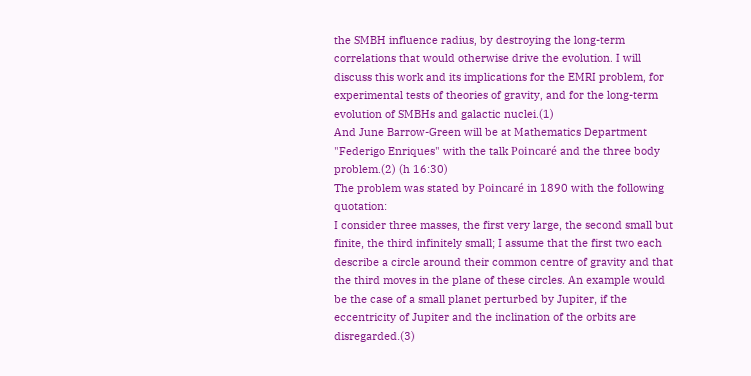the SMBH influence radius, by destroying the long-term correlations that would otherwise drive the evolution. I will discuss this work and its implications for the EMRI problem, for experimental tests of theories of gravity, and for the long-term evolution of SMBHs and galactic nuclei.(1)
And June Barrow-Green will be at Mathematics Department "Federigo Enriques" with the talk Poincaré and the three body problem.(2) (h 16:30)
The problem was stated by Poincaré in 1890 with the following quotation:
I consider three masses, the first very large, the second small but finite, the third infinitely small; I assume that the first two each describe a circle around their common centre of gravity and that the third moves in the plane of these circles. An example would be the case of a small planet perturbed by Jupiter, if the eccentricity of Jupiter and the inclination of the orbits are disregarded.(3)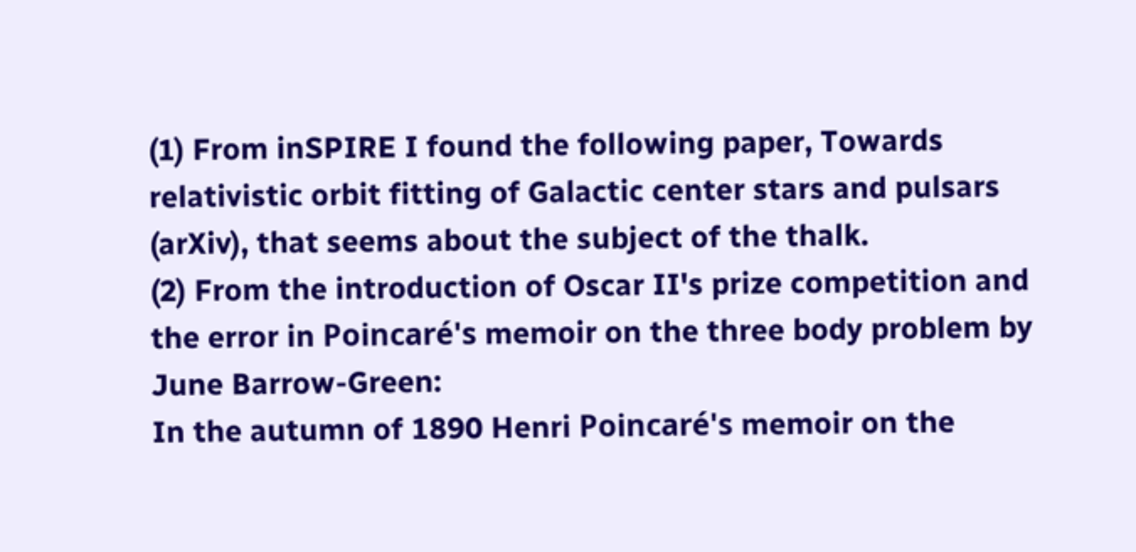(1) From inSPIRE I found the following paper, Towards relativistic orbit fitting of Galactic center stars and pulsars (arXiv), that seems about the subject of the thalk.
(2) From the introduction of Oscar II's prize competition and the error in Poincaré's memoir on the three body problem by June Barrow-Green:
In the autumn of 1890 Henri Poincaré's memoir on the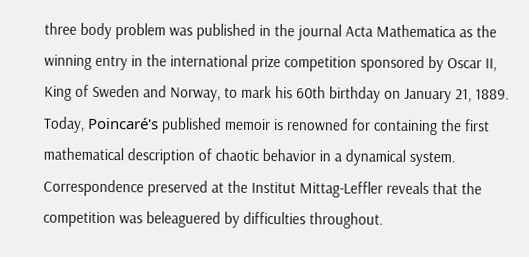three body problem was published in the journal Acta Mathematica as the winning entry in the international prize competition sponsored by Oscar II, King of Sweden and Norway, to mark his 60th birthday on January 21, 1889. Today, Poincaré's published memoir is renowned for containing the first mathematical description of chaotic behavior in a dynamical system. Correspondence preserved at the Institut Mittag-Leffler reveals that the competition was beleaguered by difficulties throughout.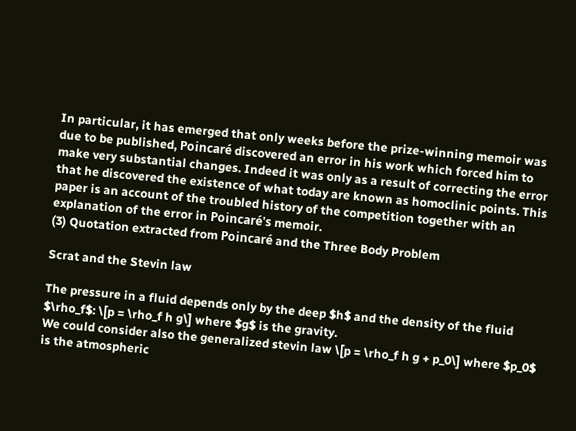In particular, it has emerged that only weeks before the prize-winning memoir was due to be published, Poincaré discovered an error in his work which forced him to make very substantial changes. Indeed it was only as a result of correcting the error that he discovered the existence of what today are known as homoclinic points. This paper is an account of the troubled history of the competition together with an explanation of the error in Poincaré's memoir.
(3) Quotation extracted from Poincaré and the Three Body Problem

Scrat and the Stevin law

The pressure in a fluid depends only by the deep $h$ and the density of the fluid $\rho_f$: \[p = \rho_f h g\] where $g$ is the gravity.
We could consider also the generalized stevin law \[p = \rho_f h g + p_0\] where $p_0$ is the atmospheric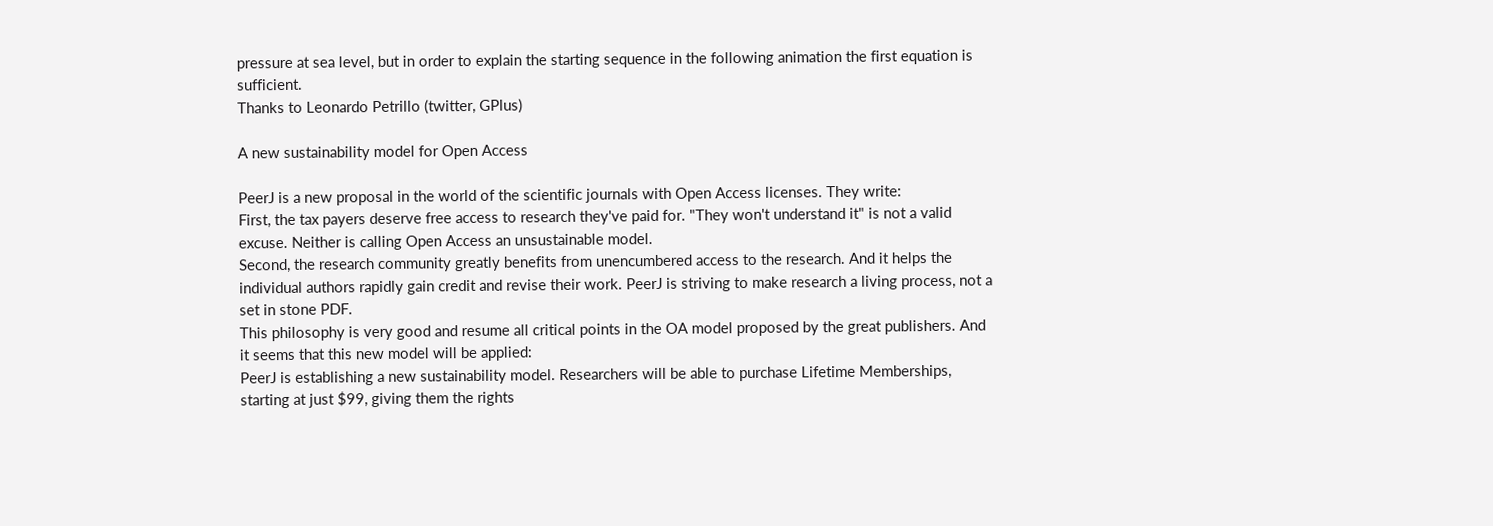pressure at sea level, but in order to explain the starting sequence in the following animation the first equation is sufficient.
Thanks to Leonardo Petrillo (twitter, GPlus)

A new sustainability model for Open Access

PeerJ is a new proposal in the world of the scientific journals with Open Access licenses. They write:
First, the tax payers deserve free access to research they've paid for. "They won't understand it" is not a valid excuse. Neither is calling Open Access an unsustainable model.
Second, the research community greatly benefits from unencumbered access to the research. And it helps the individual authors rapidly gain credit and revise their work. PeerJ is striving to make research a living process, not a set in stone PDF.
This philosophy is very good and resume all critical points in the OA model proposed by the great publishers. And it seems that this new model will be applied:
PeerJ is establishing a new sustainability model. Researchers will be able to purchase Lifetime Memberships, starting at just $99, giving them the rights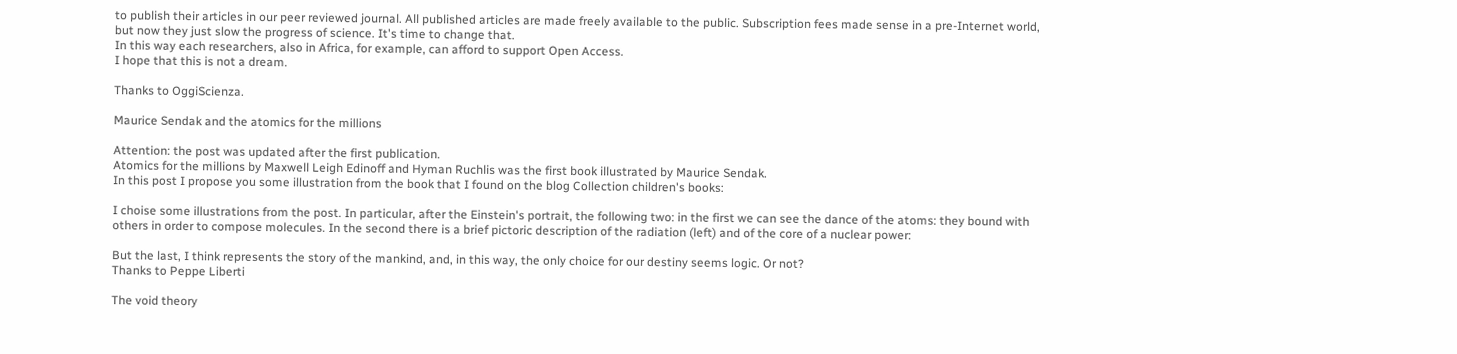to publish their articles in our peer reviewed journal. All published articles are made freely available to the public. Subscription fees made sense in a pre-Internet world, but now they just slow the progress of science. It's time to change that.
In this way each researchers, also in Africa, for example, can afford to support Open Access.
I hope that this is not a dream.

Thanks to OggiScienza.

Maurice Sendak and the atomics for the millions

Attention: the post was updated after the first publication.
Atomics for the millions by Maxwell Leigh Edinoff and Hyman Ruchlis was the first book illustrated by Maurice Sendak.
In this post I propose you some illustration from the book that I found on the blog Collection children's books:

I choise some illustrations from the post. In particular, after the Einstein's portrait, the following two: in the first we can see the dance of the atoms: they bound with others in order to compose molecules. In the second there is a brief pictoric description of the radiation (left) and of the core of a nuclear power:

But the last, I think represents the story of the mankind, and, in this way, the only choice for our destiny seems logic. Or not?
Thanks to Peppe Liberti

The void theory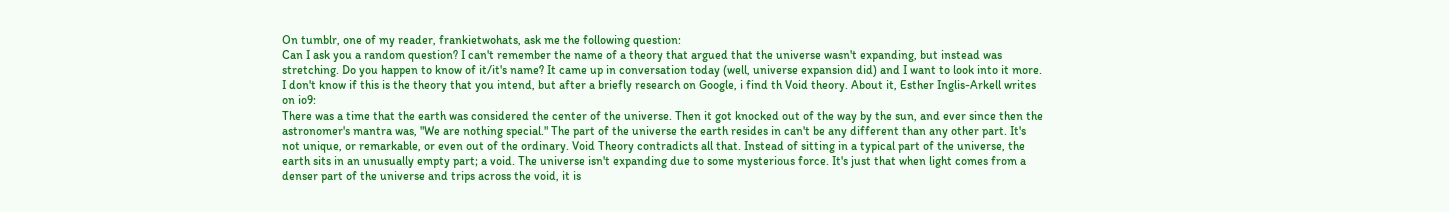On tumblr, one of my reader, frankietwohats, ask me the following question:
Can I ask you a random question? I can't remember the name of a theory that argued that the universe wasn't expanding, but instead was stretching. Do you happen to know of it/it's name? It came up in conversation today (well, universe expansion did) and I want to look into it more.
I don't know if this is the theory that you intend, but after a briefly research on Google, i find th Void theory. About it, Esther Inglis-Arkell writes on io9:
There was a time that the earth was considered the center of the universe. Then it got knocked out of the way by the sun, and ever since then the astronomer's mantra was, "We are nothing special." The part of the universe the earth resides in can't be any different than any other part. It's not unique, or remarkable, or even out of the ordinary. Void Theory contradicts all that. Instead of sitting in a typical part of the universe, the earth sits in an unusually empty part; a void. The universe isn't expanding due to some mysterious force. It's just that when light comes from a denser part of the universe and trips across the void, it is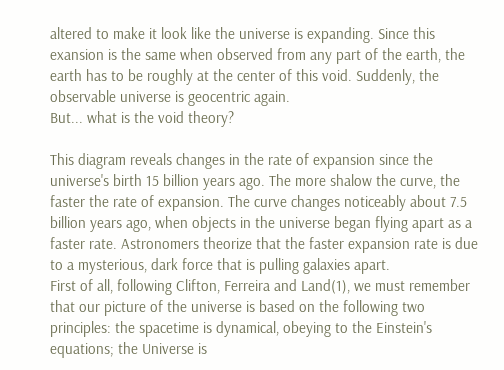altered to make it look like the universe is expanding. Since this exansion is the same when observed from any part of the earth, the earth has to be roughly at the center of this void. Suddenly, the observable universe is geocentric again.
But... what is the void theory?

This diagram reveals changes in the rate of expansion since the universe's birth 15 billion years ago. The more shalow the curve, the faster the rate of expansion. The curve changes noticeably about 7.5 billion years ago, when objects in the universe began flying apart as a faster rate. Astronomers theorize that the faster expansion rate is due to a mysterious, dark force that is pulling galaxies apart.
First of all, following Clifton, Ferreira and Land(1), we must remember that our picture of the universe is based on the following two principles: the spacetime is dynamical, obeying to the Einstein's equations; the Universe is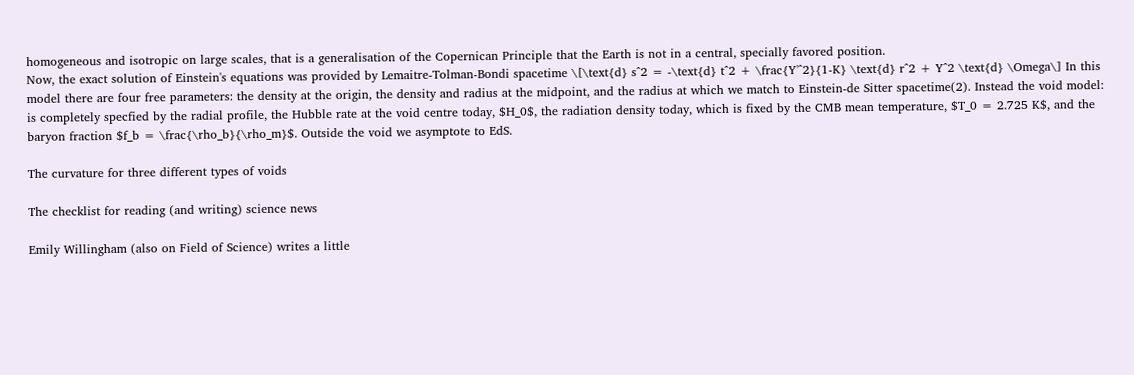homogeneous and isotropic on large scales, that is a generalisation of the Copernican Principle that the Earth is not in a central, specially favored position.
Now, the exact solution of Einstein's equations was provided by Lemaitre-Tolman-Bondi spacetime \[\text{d} s^2 = -\text{d} t^2 + \frac{Y'^2}{1-K} \text{d} r^2 + Y^2 \text{d} \Omega\] In this model there are four free parameters: the density at the origin, the density and radius at the midpoint, and the radius at which we match to Einstein-de Sitter spacetime(2). Instead the void model:
is completely specfied by the radial profile, the Hubble rate at the void centre today, $H_0$, the radiation density today, which is fixed by the CMB mean temperature, $T_0 = 2.725 K$, and the baryon fraction $f_b = \frac{\rho_b}{\rho_m}$. Outside the void we asymptote to EdS.

The curvature for three different types of voids

The checklist for reading (and writing) science news

Emily Willingham (also on Field of Science) writes a little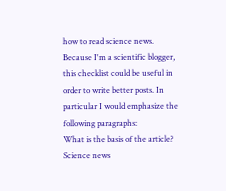how to read science news. Because I'm a scientific blogger, this checklist could be useful in order to write better posts. In particular I would emphasize the following paragraphs:
What is the basis of the article? Science news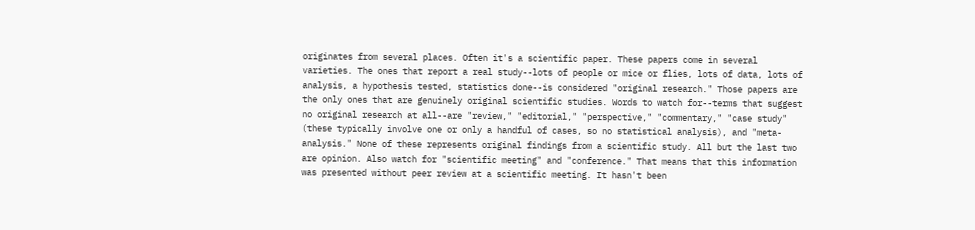originates from several places. Often it's a scientific paper. These papers come in several varieties. The ones that report a real study--lots of people or mice or flies, lots of data, lots of analysis, a hypothesis tested, statistics done--is considered "original research." Those papers are the only ones that are genuinely original scientific studies. Words to watch for--terms that suggest no original research at all--are "review," "editorial," "perspective," "commentary," "case study" (these typically involve one or only a handful of cases, so no statistical analysis), and "meta-analysis." None of these represents original findings from a scientific study. All but the last two are opinion. Also watch for "scientific meeting" and "conference." That means that this information was presented without peer review at a scientific meeting. It hasn't been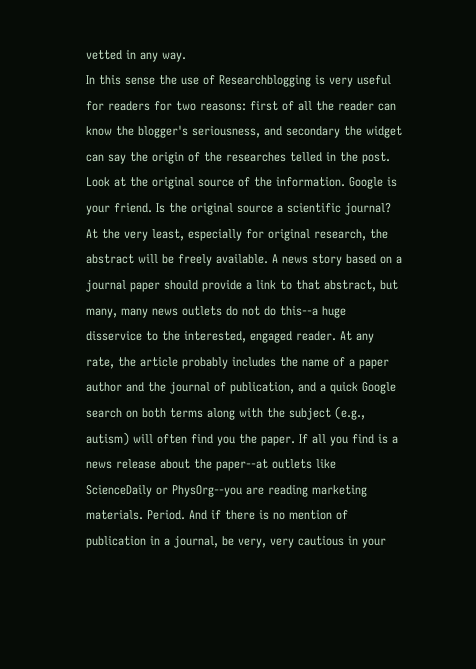vetted in any way.
In this sense the use of Researchblogging is very useful for readers for two reasons: first of all the reader can know the blogger's seriousness, and secondary the widget can say the origin of the researches telled in the post.
Look at the original source of the information. Google is your friend. Is the original source a scientific journal? At the very least, especially for original research, the abstract will be freely available. A news story based on a journal paper should provide a link to that abstract, but many, many news outlets do not do this--a huge disservice to the interested, engaged reader. At any rate, the article probably includes the name of a paper author and the journal of publication, and a quick Google search on both terms along with the subject (e.g., autism) will often find you the paper. If all you find is a news release about the paper--at outlets like ScienceDaily or PhysOrg--you are reading marketing materials. Period. And if there is no mention of publication in a journal, be very, very cautious in your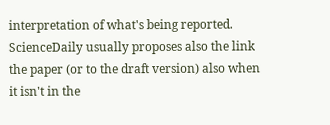interpretation of what's being reported.
ScienceDaily usually proposes also the link the paper (or to the draft version) also when it isn't in the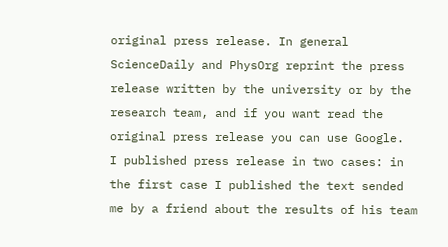original press release. In general ScienceDaily and PhysOrg reprint the press release written by the university or by the research team, and if you want read the original press release you can use Google.
I published press release in two cases: in the first case I published the text sended me by a friend about the results of his team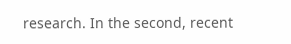research. In the second, recent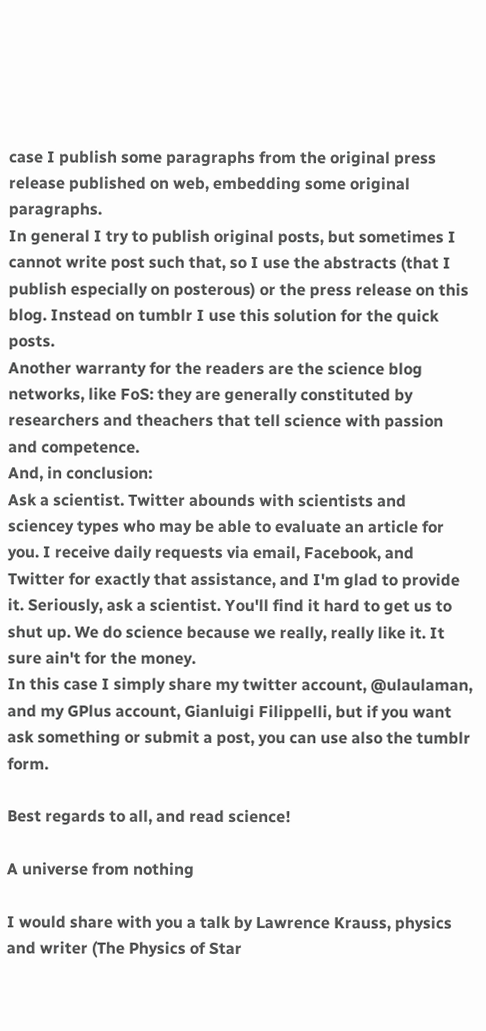case I publish some paragraphs from the original press release published on web, embedding some original paragraphs.
In general I try to publish original posts, but sometimes I cannot write post such that, so I use the abstracts (that I publish especially on posterous) or the press release on this blog. Instead on tumblr I use this solution for the quick posts.
Another warranty for the readers are the science blog networks, like FoS: they are generally constituted by researchers and theachers that tell science with passion and competence.
And, in conclusion:
Ask a scientist. Twitter abounds with scientists and sciencey types who may be able to evaluate an article for you. I receive daily requests via email, Facebook, and Twitter for exactly that assistance, and I'm glad to provide it. Seriously, ask a scientist. You'll find it hard to get us to shut up. We do science because we really, really like it. It sure ain't for the money.
In this case I simply share my twitter account, @ulaulaman, and my GPlus account, Gianluigi Filippelli, but if you want ask something or submit a post, you can use also the tumblr form.

Best regards to all, and read science!

A universe from nothing

I would share with you a talk by Lawrence Krauss, physics and writer (The Physics of Star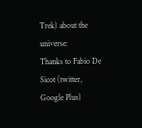Trek) about the universe:
Thanks to Fabio De Sicot (twitter, Google Plus)